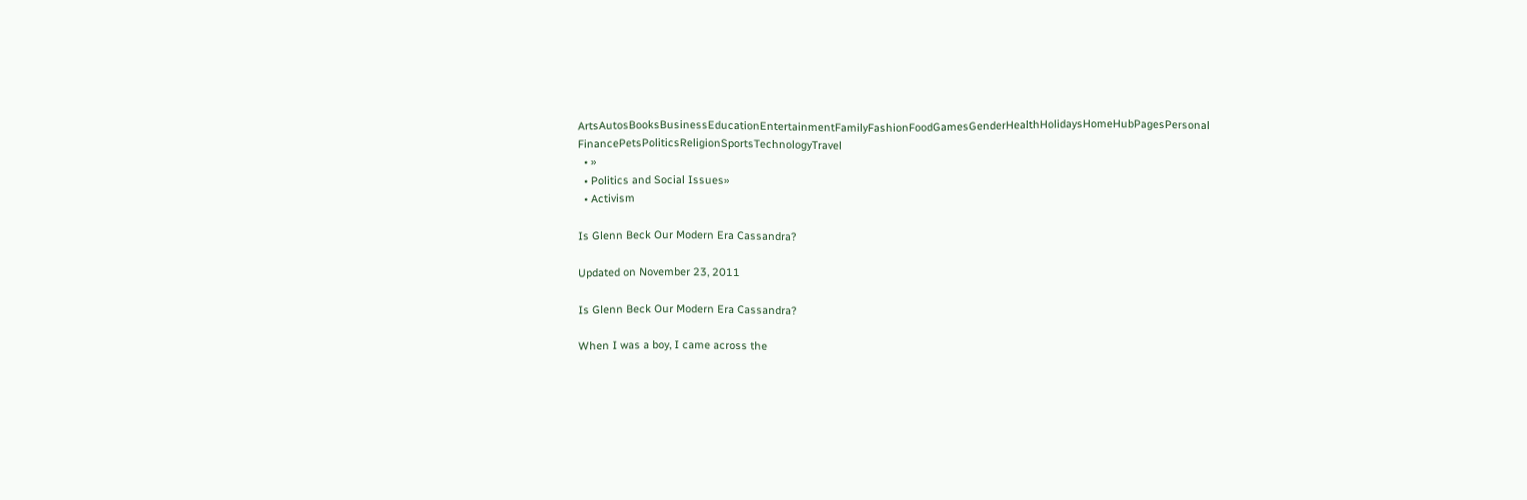ArtsAutosBooksBusinessEducationEntertainmentFamilyFashionFoodGamesGenderHealthHolidaysHomeHubPagesPersonal FinancePetsPoliticsReligionSportsTechnologyTravel
  • »
  • Politics and Social Issues»
  • Activism

Is Glenn Beck Our Modern Era Cassandra?

Updated on November 23, 2011

Is Glenn Beck Our Modern Era Cassandra?

When I was a boy, I came across the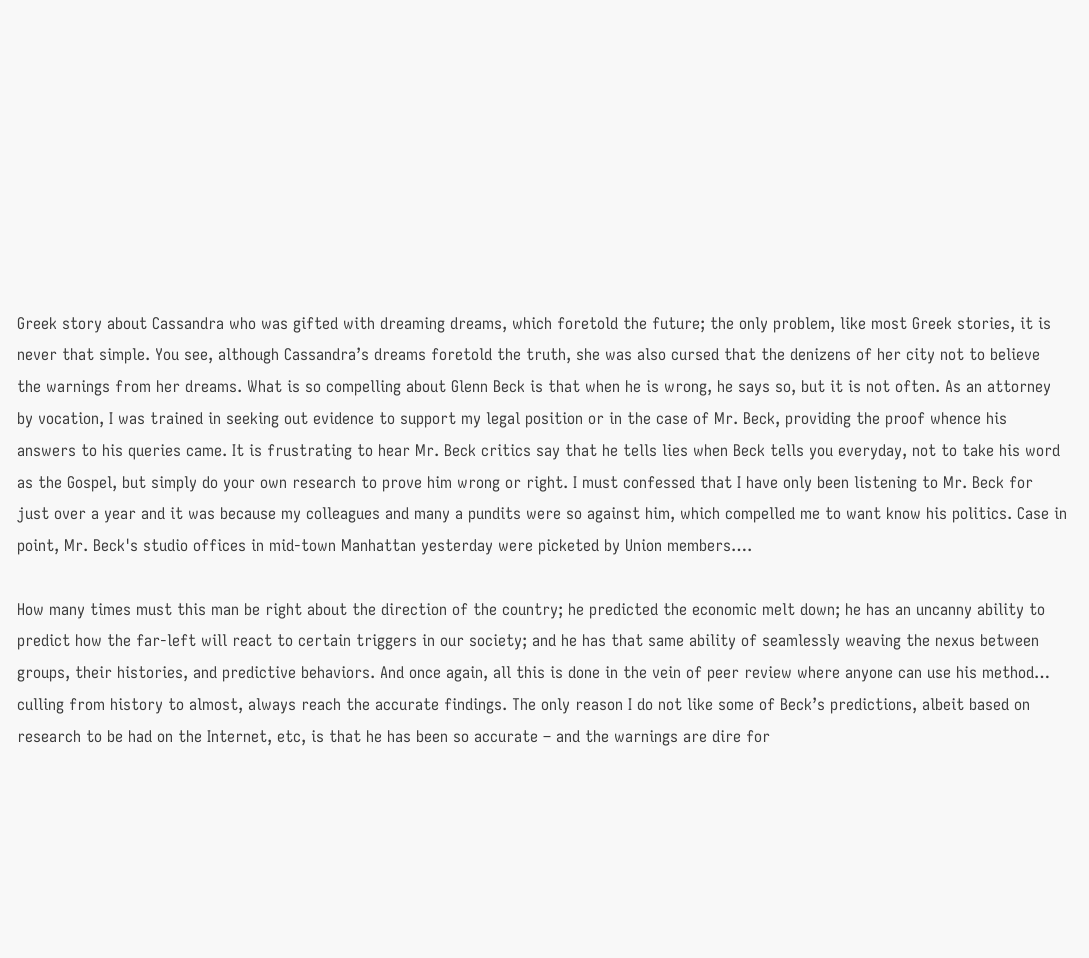Greek story about Cassandra who was gifted with dreaming dreams, which foretold the future; the only problem, like most Greek stories, it is never that simple. You see, although Cassandra’s dreams foretold the truth, she was also cursed that the denizens of her city not to believe the warnings from her dreams. What is so compelling about Glenn Beck is that when he is wrong, he says so, but it is not often. As an attorney by vocation, I was trained in seeking out evidence to support my legal position or in the case of Mr. Beck, providing the proof whence his answers to his queries came. It is frustrating to hear Mr. Beck critics say that he tells lies when Beck tells you everyday, not to take his word as the Gospel, but simply do your own research to prove him wrong or right. I must confessed that I have only been listening to Mr. Beck for just over a year and it was because my colleagues and many a pundits were so against him, which compelled me to want know his politics. Case in point, Mr. Beck's studio offices in mid-town Manhattan yesterday were picketed by Union members….

How many times must this man be right about the direction of the country; he predicted the economic melt down; he has an uncanny ability to predict how the far-left will react to certain triggers in our society; and he has that same ability of seamlessly weaving the nexus between groups, their histories, and predictive behaviors. And once again, all this is done in the vein of peer review where anyone can use his method… culling from history to almost, always reach the accurate findings. The only reason I do not like some of Beck’s predictions, albeit based on research to be had on the Internet, etc, is that he has been so accurate – and the warnings are dire for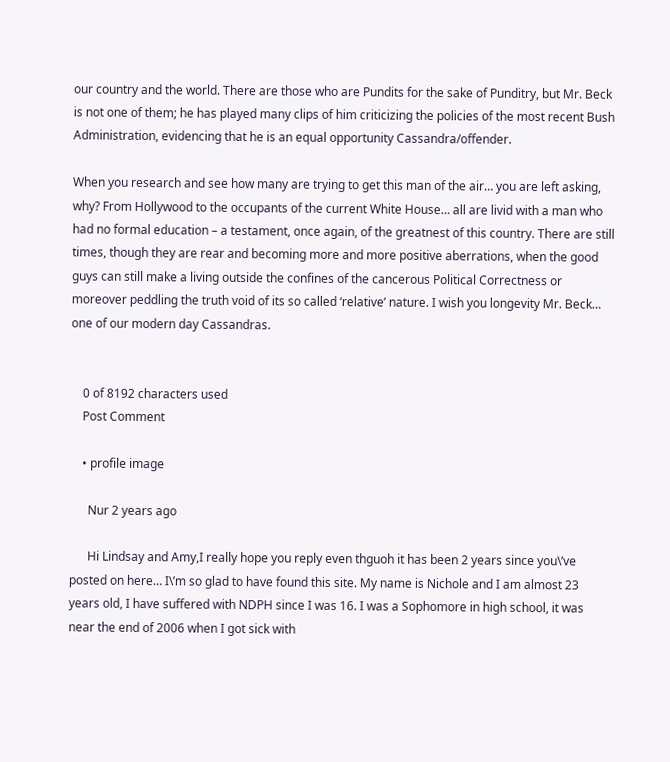our country and the world. There are those who are Pundits for the sake of Punditry, but Mr. Beck is not one of them; he has played many clips of him criticizing the policies of the most recent Bush Administration, evidencing that he is an equal opportunity Cassandra/offender.

When you research and see how many are trying to get this man of the air… you are left asking, why? From Hollywood to the occupants of the current White House… all are livid with a man who had no formal education – a testament, once again, of the greatnest of this country. There are still times, though they are rear and becoming more and more positive aberrations, when the good guys can still make a living outside the confines of the cancerous Political Correctness or moreover peddling the truth void of its so called ‘relative’ nature. I wish you longevity Mr. Beck… one of our modern day Cassandras.


    0 of 8192 characters used
    Post Comment

    • profile image

      Nur 2 years ago

      Hi Lindsay and Amy,I really hope you reply even thguoh it has been 2 years since you\’ve posted on here… I\’m so glad to have found this site. My name is Nichole and I am almost 23 years old, I have suffered with NDPH since I was 16. I was a Sophomore in high school, it was near the end of 2006 when I got sick with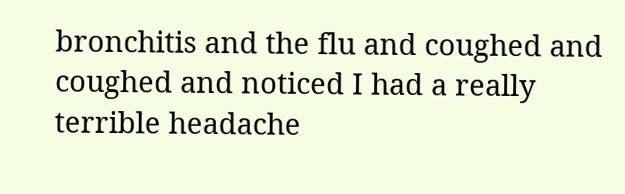bronchitis and the flu and coughed and coughed and noticed I had a really terrible headache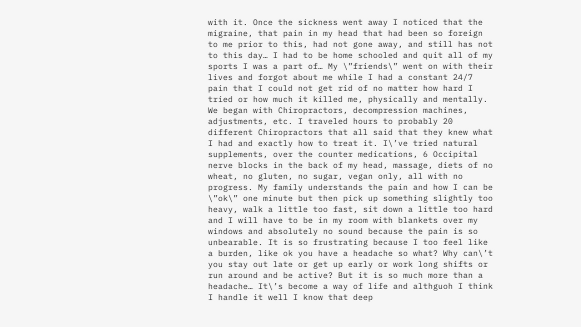with it. Once the sickness went away I noticed that the migraine, that pain in my head that had been so foreign to me prior to this, had not gone away, and still has not to this day… I had to be home schooled and quit all of my sports I was a part of… My \”friends\” went on with their lives and forgot about me while I had a constant 24/7 pain that I could not get rid of no matter how hard I tried or how much it killed me, physically and mentally. We began with Chiropractors, decompression machines, adjustments, etc. I traveled hours to probably 20 different Chiropractors that all said that they knew what I had and exactly how to treat it. I\’ve tried natural supplements, over the counter medications, 6 Occipital nerve blocks in the back of my head, massage, diets of no wheat, no gluten, no sugar, vegan only, all with no progress. My family understands the pain and how I can be \”ok\” one minute but then pick up something slightly too heavy, walk a little too fast, sit down a little too hard and I will have to be in my room with blankets over my windows and absolutely no sound because the pain is so unbearable. It is so frustrating because I too feel like a burden, like ok you have a headache so what? Why can\’t you stay out late or get up early or work long shifts or run around and be active? But it is so much more than a headache… It\’s become a way of life and althguoh I think I handle it well I know that deep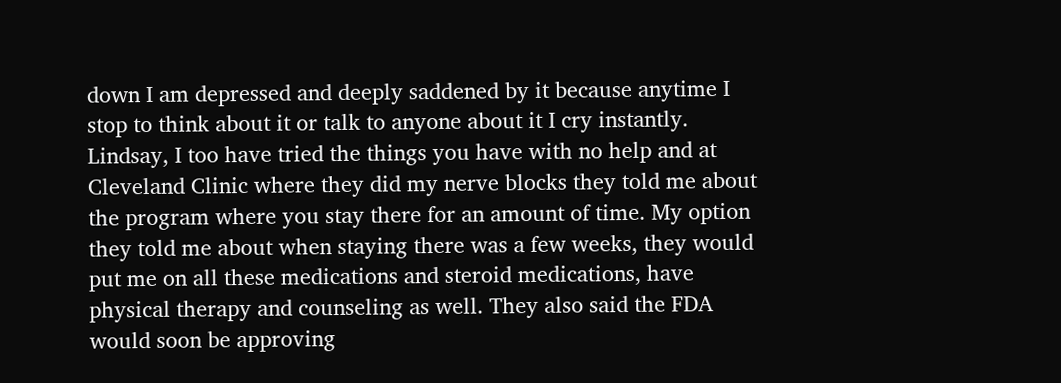down I am depressed and deeply saddened by it because anytime I stop to think about it or talk to anyone about it I cry instantly. Lindsay, I too have tried the things you have with no help and at Cleveland Clinic where they did my nerve blocks they told me about the program where you stay there for an amount of time. My option they told me about when staying there was a few weeks, they would put me on all these medications and steroid medications, have physical therapy and counseling as well. They also said the FDA would soon be approving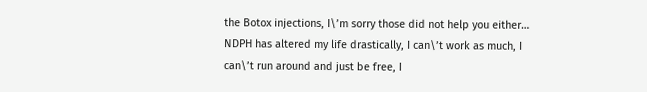the Botox injections, I\’m sorry those did not help you either… NDPH has altered my life drastically, I can\’t work as much, I can\’t run around and just be free, I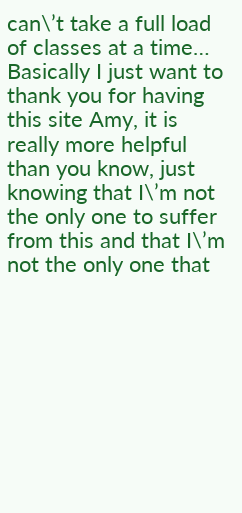can\’t take a full load of classes at a time… Basically I just want to thank you for having this site Amy, it is really more helpful than you know, just knowing that I\’m not the only one to suffer from this and that I\’m not the only one that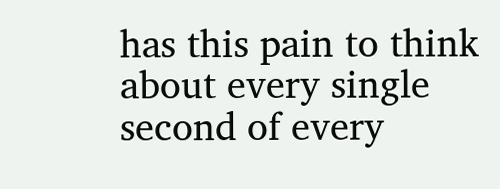has this pain to think about every single second of every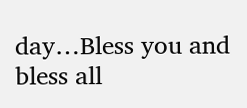day…Bless you and bless all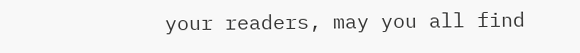your readers, may you all find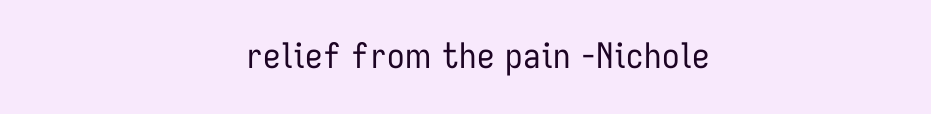relief from the pain -Nichole